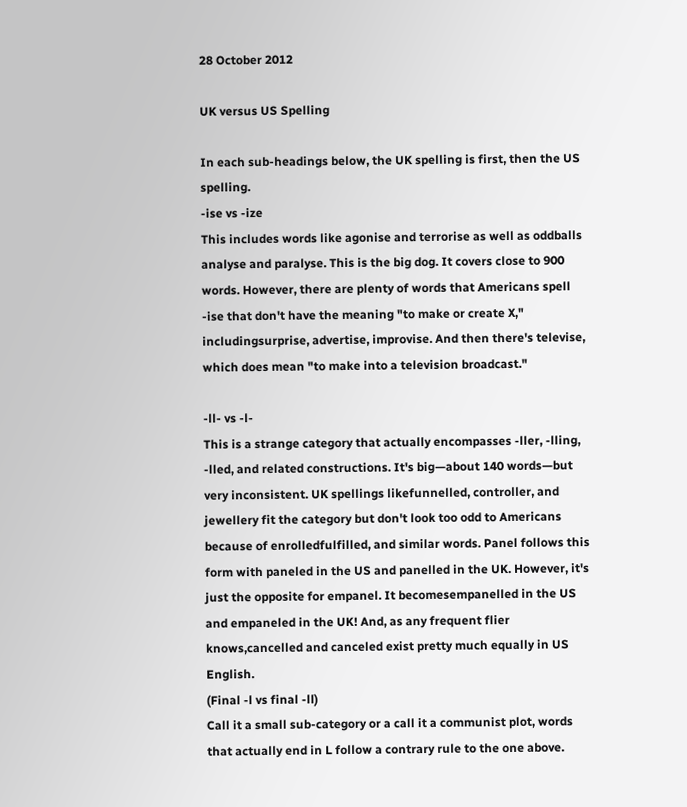28 October 2012

UK versus US Spelling

In each sub-headings below, the UK spelling is first, then the US spelling.
-ise vs -ize
This includes words like agonise and terrorise as well as oddballs analyse and paralyse. This is the big dog. It covers close to 900 words. However, there are plenty of words that Americans spell -ise that don't have the meaning "to make or create X," includingsurprise, advertise, improvise. And then there's televise, which does mean "to make into a television broadcast."

-ll- vs -l-
This is a strange category that actually encompasses -ller, -lling, -lled, and related constructions. It's big—about 140 words—but very inconsistent. UK spellings likefunnelled, controller, and jewellery fit the category but don't look too odd to Americans because of enrolledfulfilled, and similar words. Panel follows this form with paneled in the US and panelled in the UK. However, it's just the opposite for empanel. It becomesempanelled in the US and empaneled in the UK! And, as any frequent flier knows,cancelled and canceled exist pretty much equally in US English.
(Final -l vs final -ll)
Call it a small sub-category or a call it a communist plot, words that actually end in L follow a contrary rule to the one above.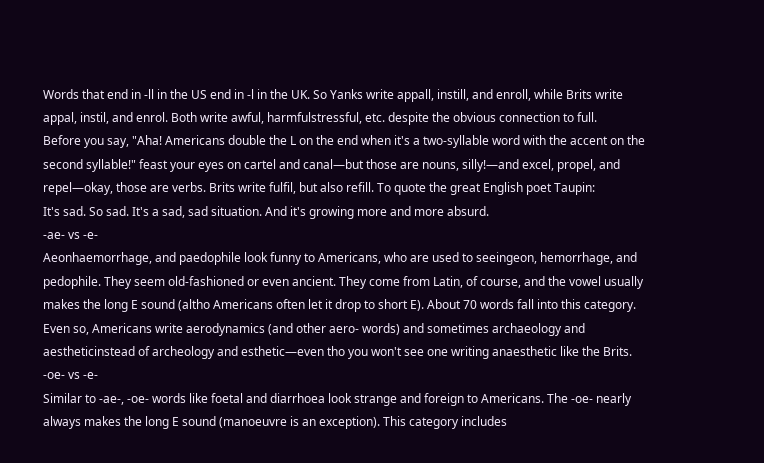Words that end in -ll in the US end in -l in the UK. So Yanks write appall, instill, and enroll, while Brits write appal, instil, and enrol. Both write awful, harmfulstressful, etc. despite the obvious connection to full.
Before you say, "Aha! Americans double the L on the end when it's a two-syllable word with the accent on the second syllable!" feast your eyes on cartel and canal—but those are nouns, silly!—and excel, propel, and repel—okay, those are verbs. Brits write fulfil, but also refill. To quote the great English poet Taupin:
It's sad. So sad. It's a sad, sad situation. And it's growing more and more absurd.
-ae- vs -e-
Aeonhaemorrhage, and paedophile look funny to Americans, who are used to seeingeon, hemorrhage, and pedophile. They seem old-fashioned or even ancient. They come from Latin, of course, and the vowel usually makes the long E sound (altho Americans often let it drop to short E). About 70 words fall into this category. Even so, Americans write aerodynamics (and other aero- words) and sometimes archaeology and aestheticinstead of archeology and esthetic—even tho you won't see one writing anaesthetic like the Brits.
-oe- vs -e-
Similar to -ae-, -oe- words like foetal and diarrhoea look strange and foreign to Americans. The -oe- nearly always makes the long E sound (manoeuvre is an exception). This category includes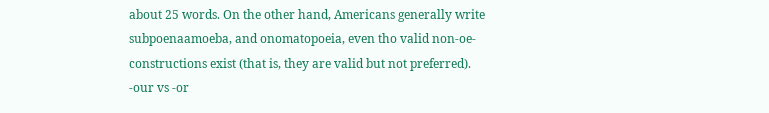about 25 words. On the other hand, Americans generally write subpoenaamoeba, and onomatopoeia, even tho valid non-oe- constructions exist (that is, they are valid but not preferred).
-our vs -or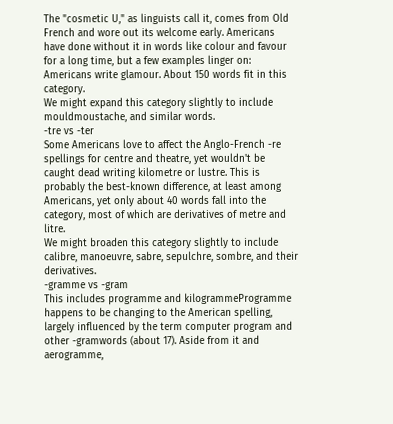The "cosmetic U," as linguists call it, comes from Old French and wore out its welcome early. Americans have done without it in words like colour and favour for a long time, but a few examples linger on: Americans write glamour. About 150 words fit in this category.
We might expand this category slightly to include mouldmoustache, and similar words.
-tre vs -ter
Some Americans love to affect the Anglo-French -re spellings for centre and theatre, yet wouldn't be caught dead writing kilometre or lustre. This is probably the best-known difference, at least among Americans, yet only about 40 words fall into the category, most of which are derivatives of metre and litre.
We might broaden this category slightly to include calibre, manoeuvre, sabre, sepulchre, sombre, and their derivatives.
-gramme vs -gram
This includes programme and kilogrammeProgramme happens to be changing to the American spelling, largely influenced by the term computer program and other -gramwords (about 17). Aside from it and aerogramme,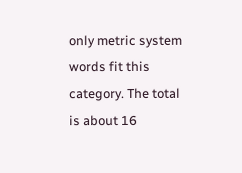only metric system words fit this category. The total is about 16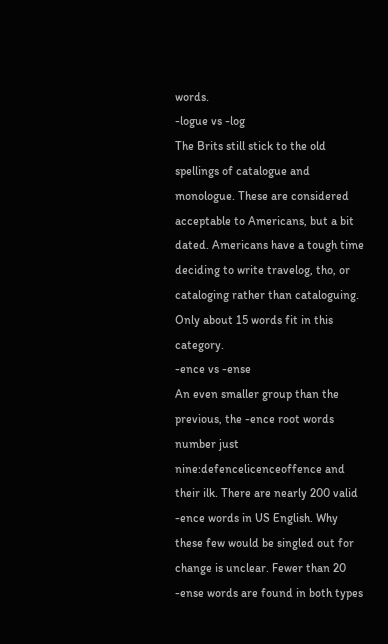words.
-logue vs -log
The Brits still stick to the old spellings of catalogue and monologue. These are considered acceptable to Americans, but a bit dated. Americans have a tough time deciding to write travelog, tho, or cataloging rather than cataloguing. Only about 15 words fit in this category.
-ence vs -ense
An even smaller group than the previous, the -ence root words number just nine:defencelicenceoffence and their ilk. There are nearly 200 valid -ence words in US English. Why these few would be singled out for change is unclear. Fewer than 20 -ense words are found in both types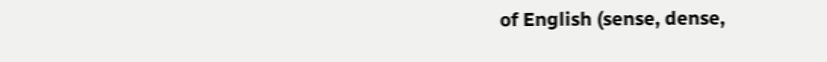of English (sense, dense,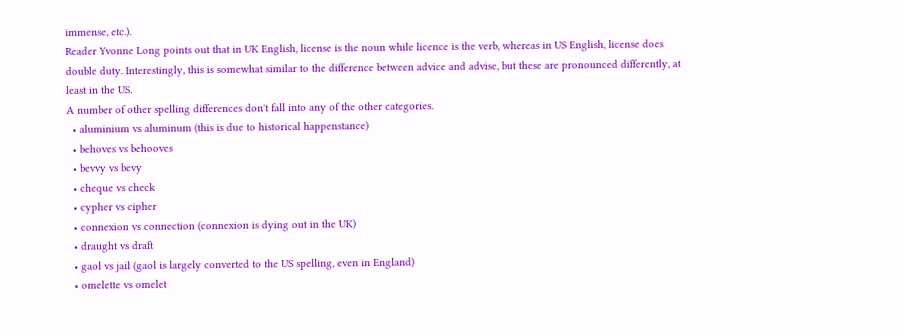immense, etc.).
Reader Yvonne Long points out that in UK English, license is the noun while licence is the verb, whereas in US English, license does double duty. Interestingly, this is somewhat similar to the difference between advice and advise, but these are pronounced differently, at least in the US.
A number of other spelling differences don't fall into any of the other categories.
  • aluminium vs aluminum (this is due to historical happenstance)
  • behoves vs behooves
  • bevvy vs bevy
  • cheque vs check
  • cypher vs cipher
  • connexion vs connection (connexion is dying out in the UK)
  • draught vs draft
  • gaol vs jail (gaol is largely converted to the US spelling, even in England)
  • omelette vs omelet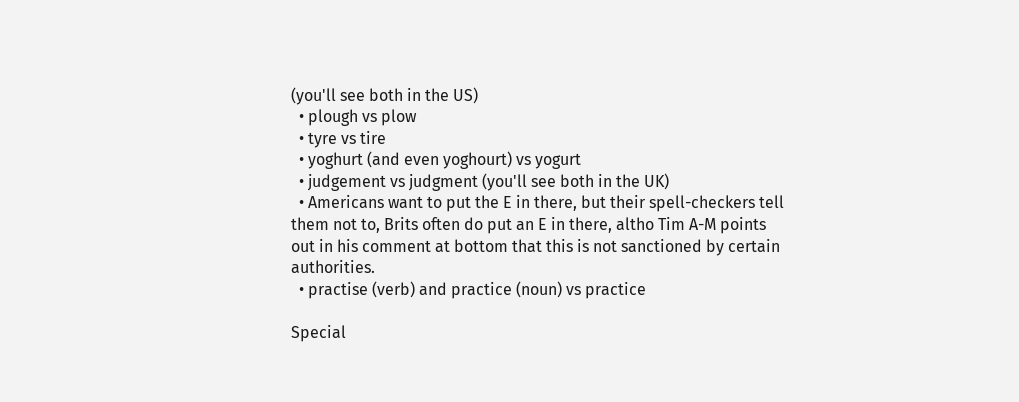(you'll see both in the US)
  • plough vs plow
  • tyre vs tire
  • yoghurt (and even yoghourt) vs yogurt
  • judgement vs judgment (you'll see both in the UK)
  • Americans want to put the E in there, but their spell-checkers tell them not to, Brits often do put an E in there, altho Tim A-M points out in his comment at bottom that this is not sanctioned by certain authorities.
  • practise (verb) and practice (noun) vs practice

Special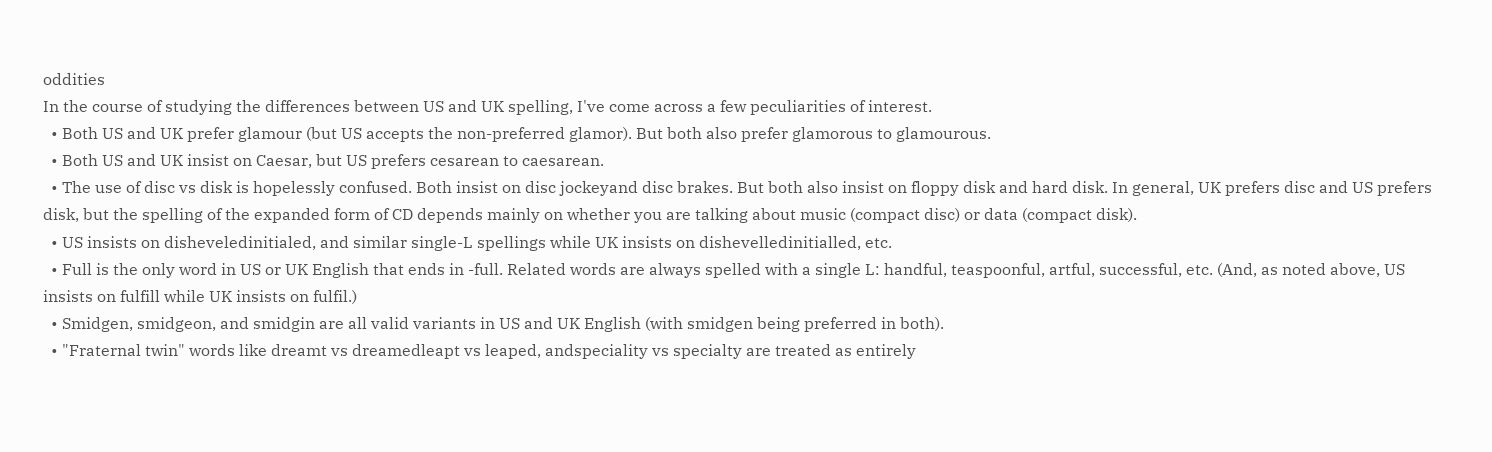oddities
In the course of studying the differences between US and UK spelling, I've come across a few peculiarities of interest.
  • Both US and UK prefer glamour (but US accepts the non-preferred glamor). But both also prefer glamorous to glamourous.
  • Both US and UK insist on Caesar, but US prefers cesarean to caesarean.
  • The use of disc vs disk is hopelessly confused. Both insist on disc jockeyand disc brakes. But both also insist on floppy disk and hard disk. In general, UK prefers disc and US prefers disk, but the spelling of the expanded form of CD depends mainly on whether you are talking about music (compact disc) or data (compact disk).
  • US insists on disheveledinitialed, and similar single-L spellings while UK insists on dishevelledinitialled, etc.
  • Full is the only word in US or UK English that ends in -full. Related words are always spelled with a single L: handful, teaspoonful, artful, successful, etc. (And, as noted above, US insists on fulfill while UK insists on fulfil.)
  • Smidgen, smidgeon, and smidgin are all valid variants in US and UK English (with smidgen being preferred in both).
  • "Fraternal twin" words like dreamt vs dreamedleapt vs leaped, andspeciality vs specialty are treated as entirely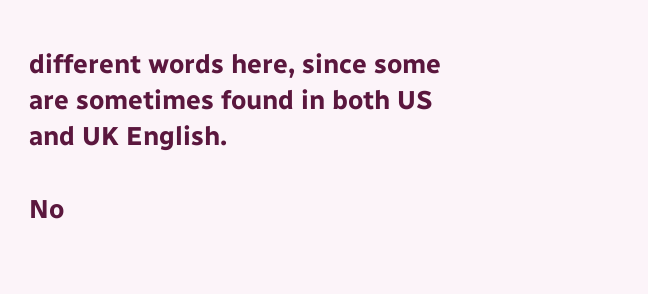different words here, since some are sometimes found in both US and UK English.

No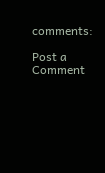comments:

Post a Comment